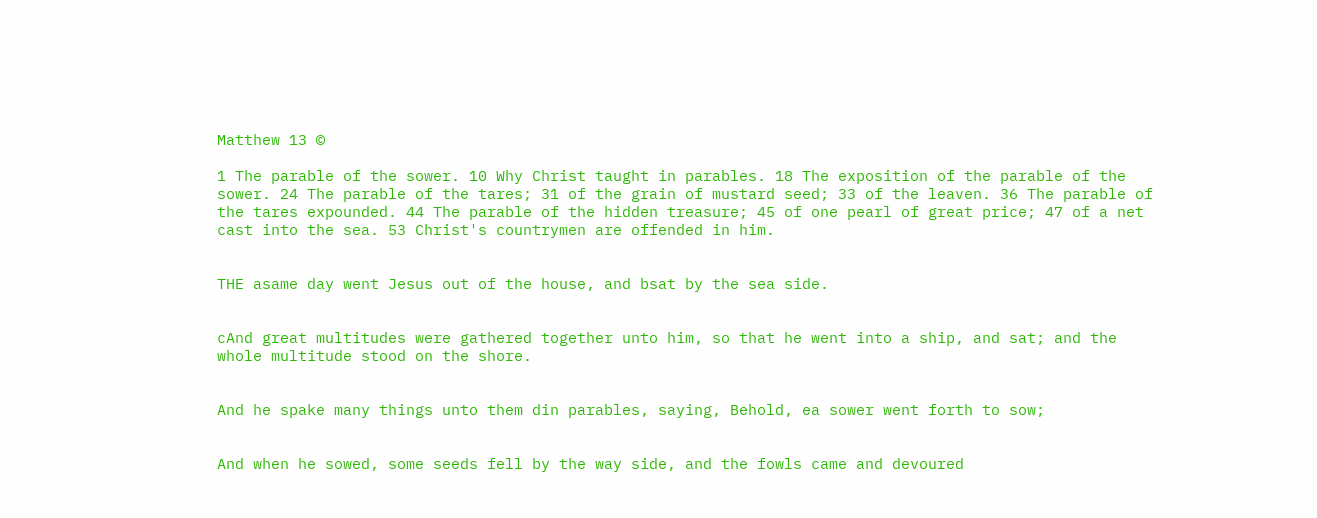Matthew 13 ©

1 The parable of the sower. 10 Why Christ taught in parables. 18 The exposition of the parable of the sower. 24 The parable of the tares; 31 of the grain of mustard seed; 33 of the leaven. 36 The parable of the tares expounded. 44 The parable of the hidden treasure; 45 of one pearl of great price; 47 of a net cast into the sea. 53 Christ's countrymen are offended in him.


THE asame day went Jesus out of the house, and bsat by the sea side.


cAnd great multitudes were gathered together unto him, so that he went into a ship, and sat; and the whole multitude stood on the shore.


And he spake many things unto them din parables, saying, Behold, ea sower went forth to sow;


And when he sowed, some seeds fell by the way side, and the fowls came and devoured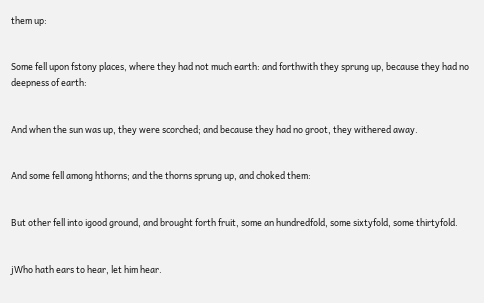them up:


Some fell upon fstony places, where they had not much earth: and forthwith they sprung up, because they had no deepness of earth:


And when the sun was up, they were scorched; and because they had no groot, they withered away.


And some fell among hthorns; and the thorns sprung up, and choked them:


But other fell into igood ground, and brought forth fruit, some an hundredfold, some sixtyfold, some thirtyfold.


jWho hath ears to hear, let him hear.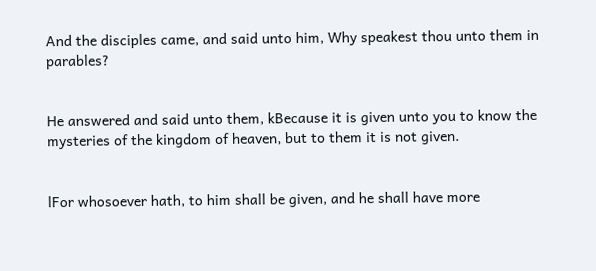And the disciples came, and said unto him, Why speakest thou unto them in parables?


He answered and said unto them, kBecause it is given unto you to know the mysteries of the kingdom of heaven, but to them it is not given.


lFor whosoever hath, to him shall be given, and he shall have more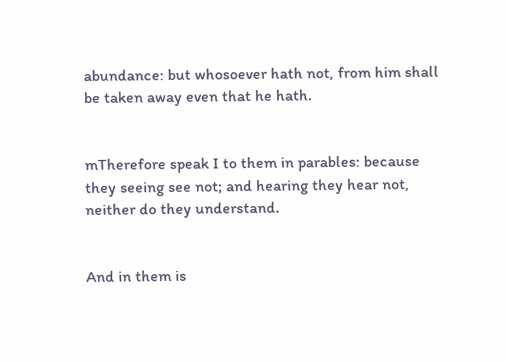abundance: but whosoever hath not, from him shall be taken away even that he hath.


mTherefore speak I to them in parables: because they seeing see not; and hearing they hear not, neither do they understand.


And in them is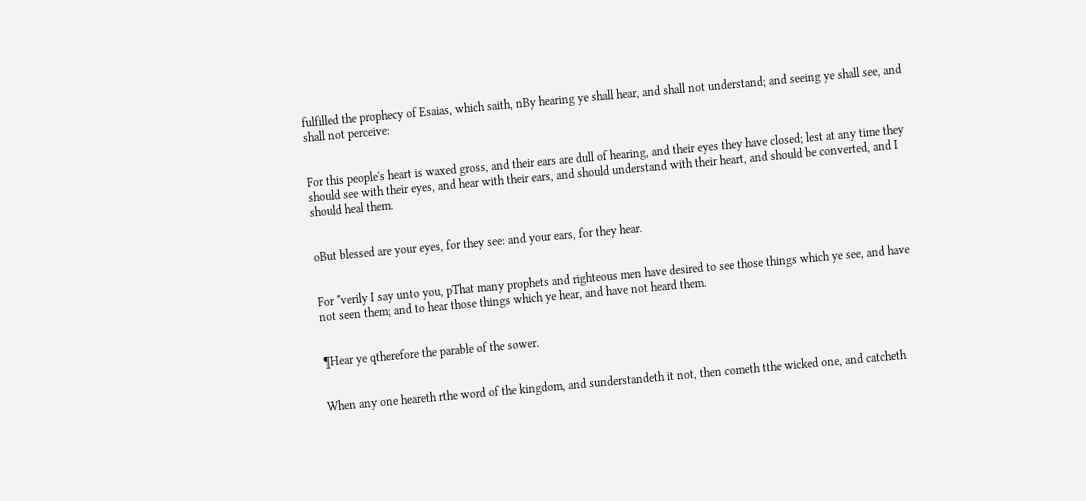fulfilled the prophecy of Esaias, which saith, nBy hearing ye shall hear, and shall not understand; and seeing ye shall see, and shall not perceive:


For this people's heart is waxed gross, and their ears are dull of hearing, and their eyes they have closed; lest at any time they should see with their eyes, and hear with their ears, and should understand with their heart, and should be converted, and I should heal them.


oBut blessed are your eyes, for they see: and your ears, for they hear.


For *verily I say unto you, pThat many prophets and righteous men have desired to see those things which ye see, and have not seen them; and to hear those things which ye hear, and have not heard them.


¶Hear ye qtherefore the parable of the sower.


When any one heareth rthe word of the kingdom, and sunderstandeth it not, then cometh tthe wicked one, and catcheth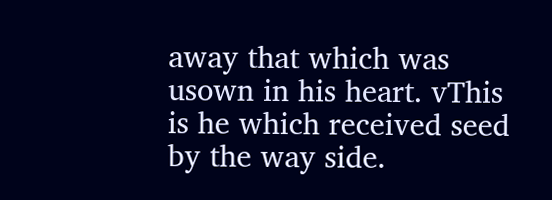away that which was usown in his heart. vThis is he which received seed by the way side.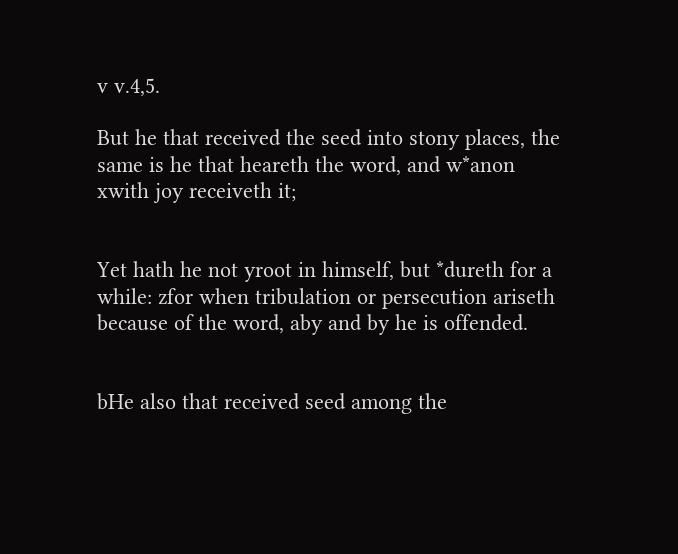v v.4,5.

But he that received the seed into stony places, the same is he that heareth the word, and w*anon xwith joy receiveth it;


Yet hath he not yroot in himself, but *dureth for a while: zfor when tribulation or persecution ariseth because of the word, aby and by he is offended.


bHe also that received seed among the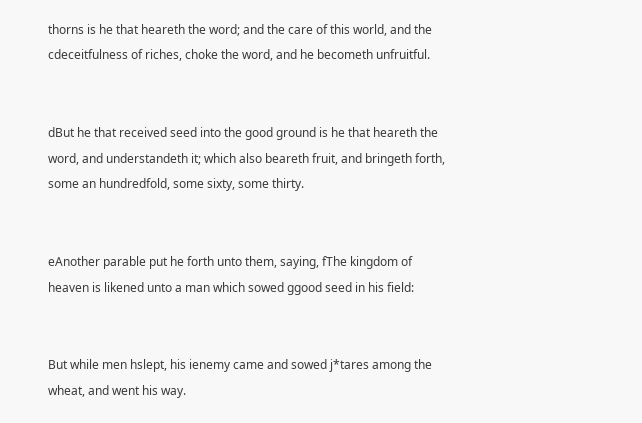thorns is he that heareth the word; and the care of this world, and the cdeceitfulness of riches, choke the word, and he becometh unfruitful.


dBut he that received seed into the good ground is he that heareth the word, and understandeth it; which also beareth fruit, and bringeth forth, some an hundredfold, some sixty, some thirty.


eAnother parable put he forth unto them, saying, fThe kingdom of heaven is likened unto a man which sowed ggood seed in his field:


But while men hslept, his ienemy came and sowed j*tares among the wheat, and went his way.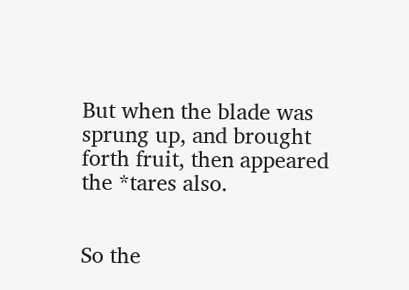But when the blade was sprung up, and brought forth fruit, then appeared the *tares also.


So the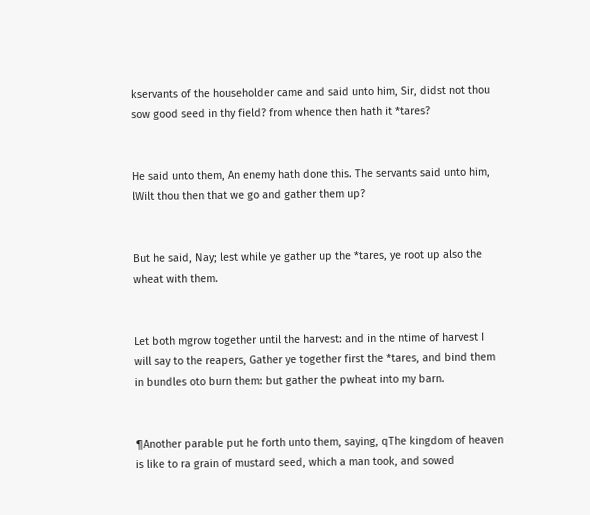kservants of the householder came and said unto him, Sir, didst not thou sow good seed in thy field? from whence then hath it *tares?


He said unto them, An enemy hath done this. The servants said unto him, lWilt thou then that we go and gather them up?


But he said, Nay; lest while ye gather up the *tares, ye root up also the wheat with them.


Let both mgrow together until the harvest: and in the ntime of harvest I will say to the reapers, Gather ye together first the *tares, and bind them in bundles oto burn them: but gather the pwheat into my barn.


¶Another parable put he forth unto them, saying, qThe kingdom of heaven is like to ra grain of mustard seed, which a man took, and sowed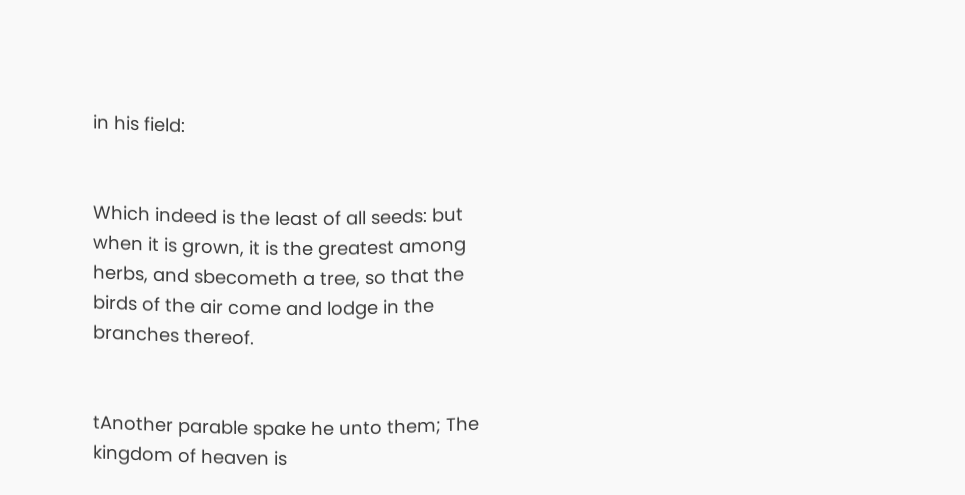in his field:


Which indeed is the least of all seeds: but when it is grown, it is the greatest among herbs, and sbecometh a tree, so that the birds of the air come and lodge in the branches thereof.


tAnother parable spake he unto them; The kingdom of heaven is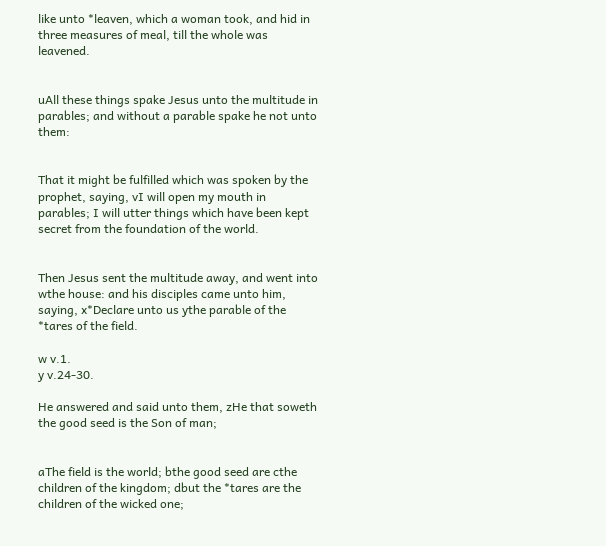like unto *leaven, which a woman took, and hid in three measures of meal, till the whole was leavened.


uAll these things spake Jesus unto the multitude in parables; and without a parable spake he not unto them:


That it might be fulfilled which was spoken by the prophet, saying, vI will open my mouth in parables; I will utter things which have been kept secret from the foundation of the world.


Then Jesus sent the multitude away, and went into wthe house: and his disciples came unto him, saying, x*Declare unto us ythe parable of the *tares of the field.

w v.1.
y v.24-30.

He answered and said unto them, zHe that soweth the good seed is the Son of man;


aThe field is the world; bthe good seed are cthe children of the kingdom; dbut the *tares are the children of the wicked one;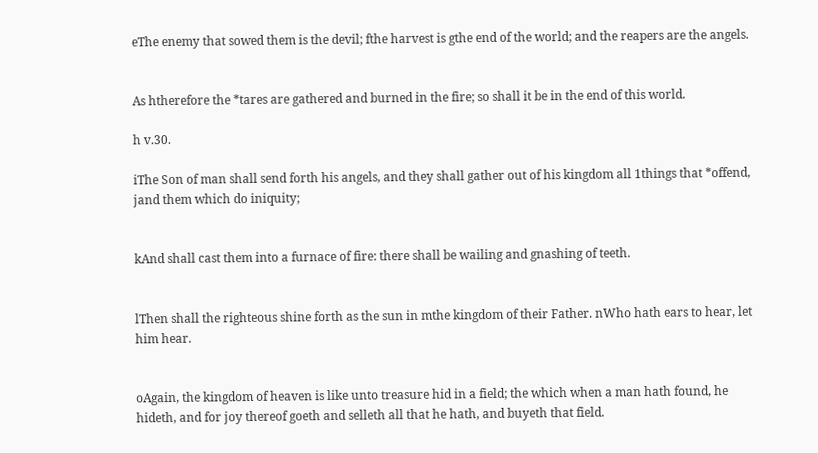eThe enemy that sowed them is the devil; fthe harvest is gthe end of the world; and the reapers are the angels.


As htherefore the *tares are gathered and burned in the fire; so shall it be in the end of this world.

h v.30.

iThe Son of man shall send forth his angels, and they shall gather out of his kingdom all 1things that *offend, jand them which do iniquity;


kAnd shall cast them into a furnace of fire: there shall be wailing and gnashing of teeth.


lThen shall the righteous shine forth as the sun in mthe kingdom of their Father. nWho hath ears to hear, let him hear.


oAgain, the kingdom of heaven is like unto treasure hid in a field; the which when a man hath found, he hideth, and for joy thereof goeth and selleth all that he hath, and buyeth that field.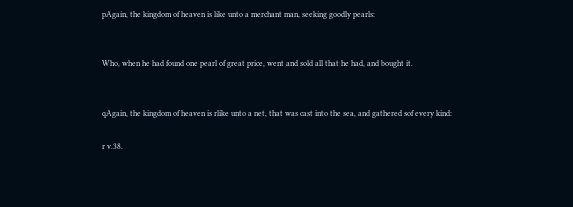pAgain, the kingdom of heaven is like unto a merchant man, seeking goodly pearls:


Who, when he had found one pearl of great price, went and sold all that he had, and bought it.


qAgain, the kingdom of heaven is rlike unto a net, that was cast into the sea, and gathered sof every kind:

r v.38.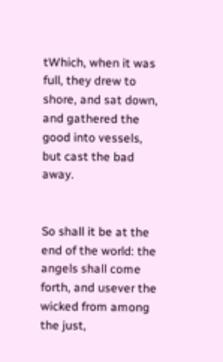tWhich, when it was full, they drew to shore, and sat down, and gathered the good into vessels, but cast the bad away.


So shall it be at the end of the world: the angels shall come forth, and usever the wicked from among the just,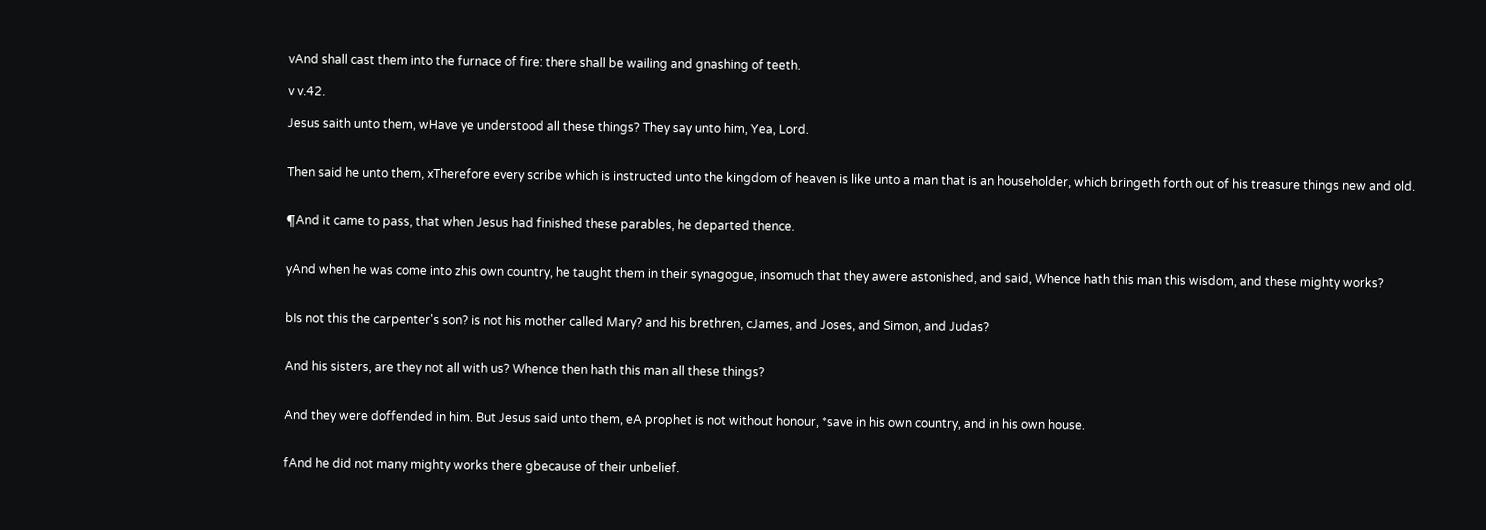vAnd shall cast them into the furnace of fire: there shall be wailing and gnashing of teeth.

v v.42.

Jesus saith unto them, wHave ye understood all these things? They say unto him, Yea, Lord.


Then said he unto them, xTherefore every scribe which is instructed unto the kingdom of heaven is like unto a man that is an householder, which bringeth forth out of his treasure things new and old.


¶And it came to pass, that when Jesus had finished these parables, he departed thence.


yAnd when he was come into zhis own country, he taught them in their synagogue, insomuch that they awere astonished, and said, Whence hath this man this wisdom, and these mighty works?


bIs not this the carpenter's son? is not his mother called Mary? and his brethren, cJames, and Joses, and Simon, and Judas?


And his sisters, are they not all with us? Whence then hath this man all these things?


And they were doffended in him. But Jesus said unto them, eA prophet is not without honour, *save in his own country, and in his own house.


fAnd he did not many mighty works there gbecause of their unbelief.